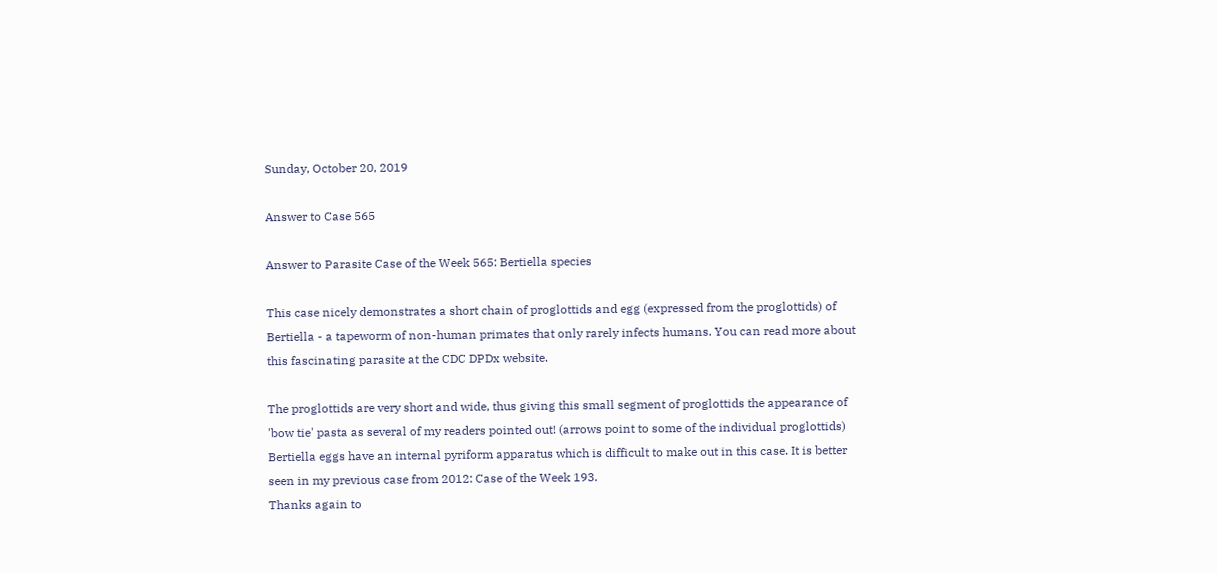Sunday, October 20, 2019

Answer to Case 565

Answer to Parasite Case of the Week 565: Bertiella species

This case nicely demonstrates a short chain of proglottids and egg (expressed from the proglottids) of Bertiella - a tapeworm of non-human primates that only rarely infects humans. You can read more about this fascinating parasite at the CDC DPDx website.

The proglottids are very short and wide, thus giving this small segment of proglottids the appearance of 'bow tie' pasta as several of my readers pointed out! (arrows point to some of the individual proglottids)
Bertiella eggs have an internal pyriform apparatus which is difficult to make out in this case. It is better seen in my previous case from 2012: Case of the Week 193.
Thanks again to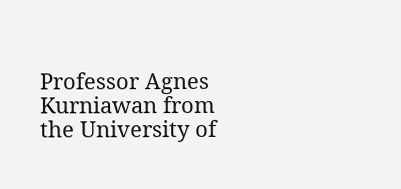Professor Agnes Kurniawan from the University of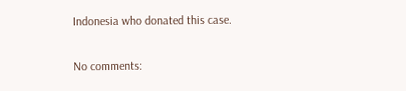Indonesia who donated this case.

No comments: